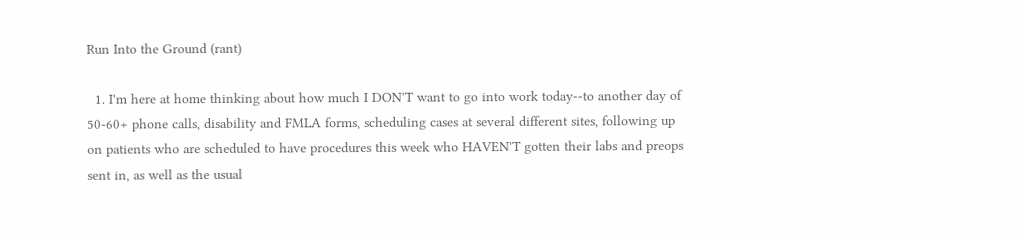Run Into the Ground (rant)

  1. I'm here at home thinking about how much I DON'T want to go into work today--to another day of 50-60+ phone calls, disability and FMLA forms, scheduling cases at several different sites, following up on patients who are scheduled to have procedures this week who HAVEN'T gotten their labs and preops sent in, as well as the usual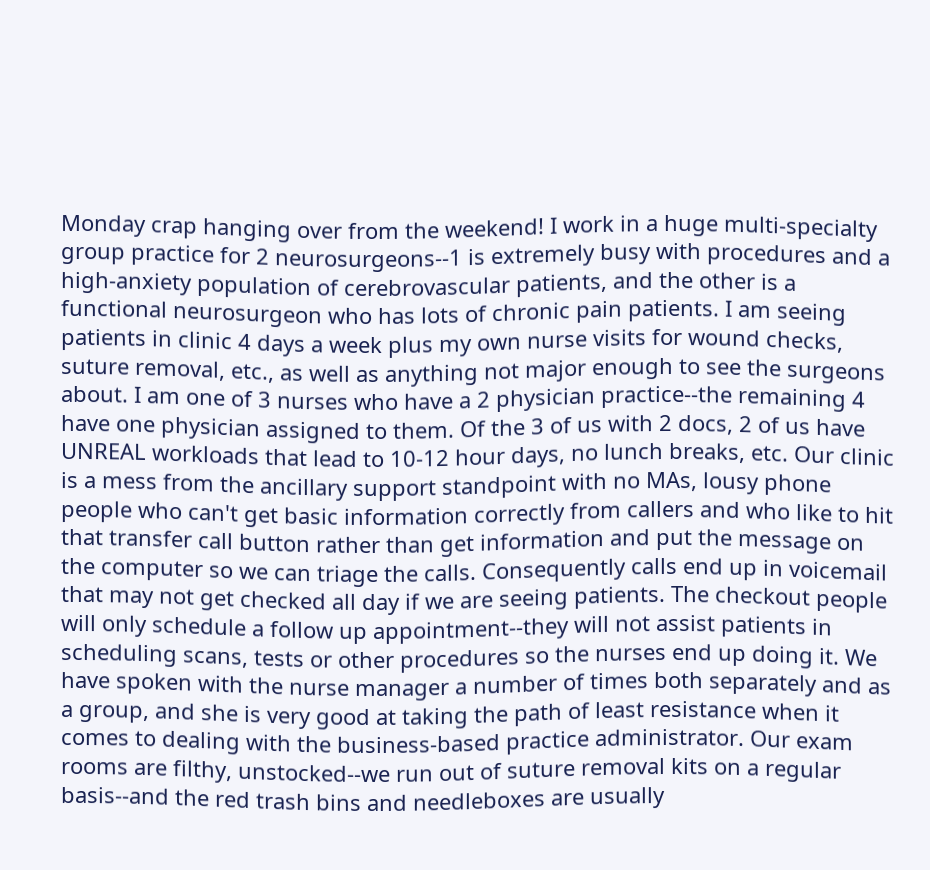Monday crap hanging over from the weekend! I work in a huge multi-specialty group practice for 2 neurosurgeons--1 is extremely busy with procedures and a high-anxiety population of cerebrovascular patients, and the other is a functional neurosurgeon who has lots of chronic pain patients. I am seeing patients in clinic 4 days a week plus my own nurse visits for wound checks, suture removal, etc., as well as anything not major enough to see the surgeons about. I am one of 3 nurses who have a 2 physician practice--the remaining 4 have one physician assigned to them. Of the 3 of us with 2 docs, 2 of us have UNREAL workloads that lead to 10-12 hour days, no lunch breaks, etc. Our clinic is a mess from the ancillary support standpoint with no MAs, lousy phone people who can't get basic information correctly from callers and who like to hit that transfer call button rather than get information and put the message on the computer so we can triage the calls. Consequently calls end up in voicemail that may not get checked all day if we are seeing patients. The checkout people will only schedule a follow up appointment--they will not assist patients in scheduling scans, tests or other procedures so the nurses end up doing it. We have spoken with the nurse manager a number of times both separately and as a group, and she is very good at taking the path of least resistance when it comes to dealing with the business-based practice administrator. Our exam rooms are filthy, unstocked--we run out of suture removal kits on a regular basis--and the red trash bins and needleboxes are usually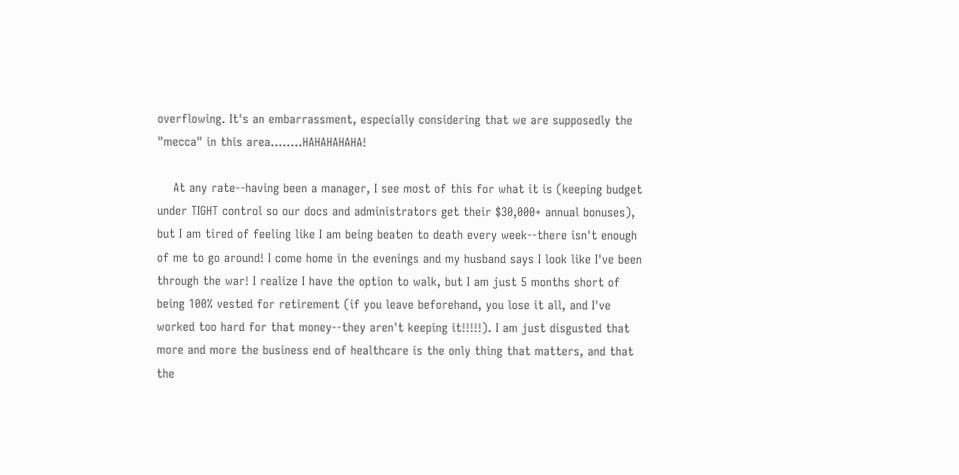overflowing. It's an embarrassment, especially considering that we are supposedly the "mecca" in this area........HAHAHAHAHA!

    At any rate--having been a manager, I see most of this for what it is (keeping budget under TIGHT control so our docs and administrators get their $30,000+ annual bonuses), but I am tired of feeling like I am being beaten to death every week--there isn't enough of me to go around! I come home in the evenings and my husband says I look like I've been through the war! I realize I have the option to walk, but I am just 5 months short of being 100% vested for retirement (if you leave beforehand, you lose it all, and I've worked too hard for that money--they aren't keeping it!!!!!). I am just disgusted that more and more the business end of healthcare is the only thing that matters, and that the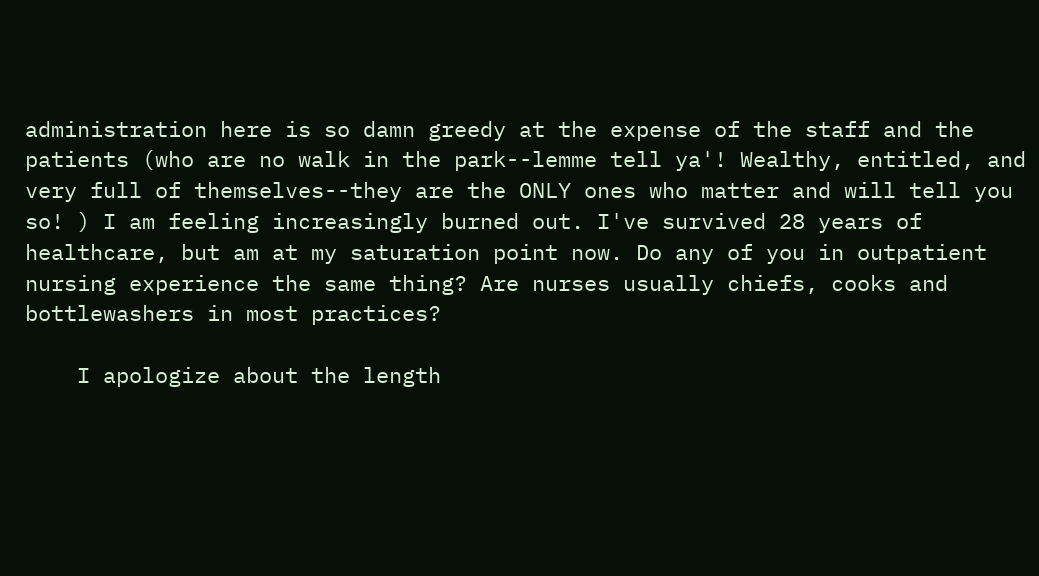administration here is so damn greedy at the expense of the staff and the patients (who are no walk in the park--lemme tell ya'! Wealthy, entitled, and very full of themselves--they are the ONLY ones who matter and will tell you so! ) I am feeling increasingly burned out. I've survived 28 years of healthcare, but am at my saturation point now. Do any of you in outpatient nursing experience the same thing? Are nurses usually chiefs, cooks and bottlewashers in most practices?

    I apologize about the length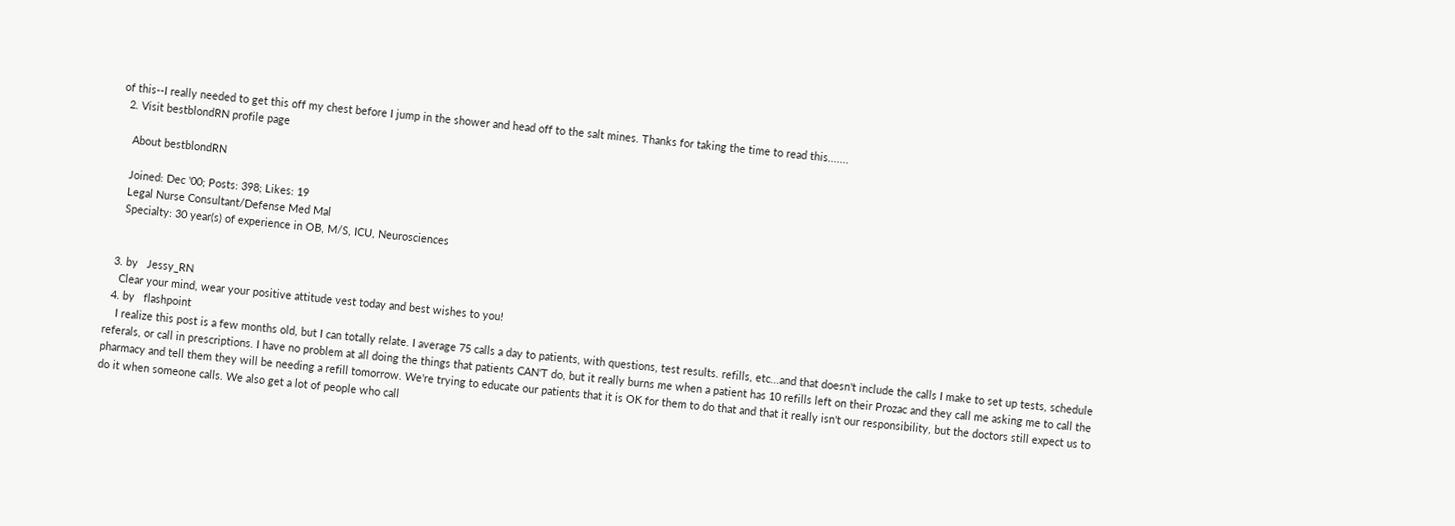of this--I really needed to get this off my chest before I jump in the shower and head off to the salt mines. Thanks for taking the time to read this.......
  2. Visit bestblondRN profile page

    About bestblondRN

    Joined: Dec '00; Posts: 398; Likes: 19
    Legal Nurse Consultant/Defense Med Mal
    Specialty: 30 year(s) of experience in OB, M/S, ICU, Neurosciences


  3. by   Jessy_RN
    Clear your mind, wear your positive attitude vest today and best wishes to you!
  4. by   flashpoint
    I realize this post is a few months old, but I can totally relate. I average 75 calls a day to patients, with questions, test results. refills, etc...and that doesn't include the calls I make to set up tests, schedule referals, or call in prescriptions. I have no problem at all doing the things that patients CAN'T do, but it really burns me when a patient has 10 refills left on their Prozac and they call me asking me to call the pharmacy and tell them they will be needing a refill tomorrow. We're trying to educate our patients that it is OK for them to do that and that it really isn't our responsibility, but the doctors still expect us to do it when someone calls. We also get a lot of people who call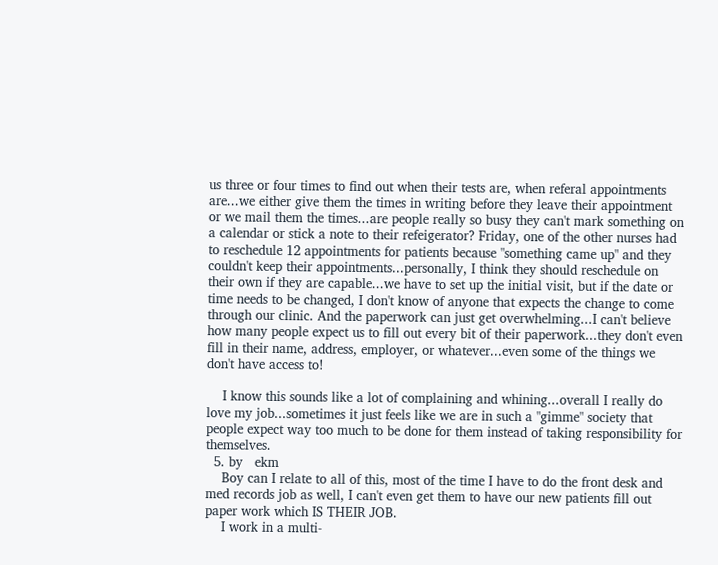us three or four times to find out when their tests are, when referal appointments are...we either give them the times in writing before they leave their appointment or we mail them the times...are people really so busy they can't mark something on a calendar or stick a note to their refeigerator? Friday, one of the other nurses had to reschedule 12 appointments for patients because "something came up" and they couldn't keep their appointments...personally, I think they should reschedule on their own if they are capable...we have to set up the initial visit, but if the date or time needs to be changed, I don't know of anyone that expects the change to come through our clinic. And the paperwork can just get overwhelming...I can't believe how many people expect us to fill out every bit of their paperwork...they don't even fill in their name, address, employer, or whatever...even some of the things we don't have access to!

    I know this sounds like a lot of complaining and whining...overall I really do love my job...sometimes it just feels like we are in such a "gimme" society that people expect way too much to be done for them instead of taking responsibility for themselves.
  5. by   ekm
    Boy can I relate to all of this, most of the time I have to do the front desk and med records job as well, I can't even get them to have our new patients fill out paper work which IS THEIR JOB.
    I work in a multi-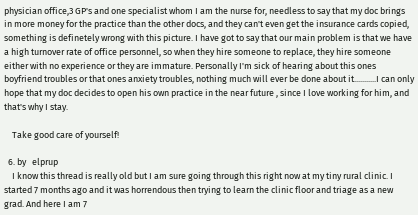physician office,3 GP's and one specialist whom I am the nurse for, needless to say that my doc brings in more money for the practice than the other docs, and they can't even get the insurance cards copied, something is definetely wrong with this picture. I have got to say that our main problem is that we have a high turnover rate of office personnel, so when they hire someone to replace, they hire someone either with no experience or they are immature. Personally I'm sick of hearing about this ones boyfriend troubles or that ones anxiety troubles, nothing much will ever be done about it...........I can only hope that my doc decides to open his own practice in the near future , since I love working for him, and that's why I stay.

    Take good care of yourself!

  6. by   elprup
    I know this thread is really old but I am sure going through this right now at my tiny rural clinic. I started 7 months ago and it was horrendous then trying to learn the clinic floor and triage as a new grad. And here I am 7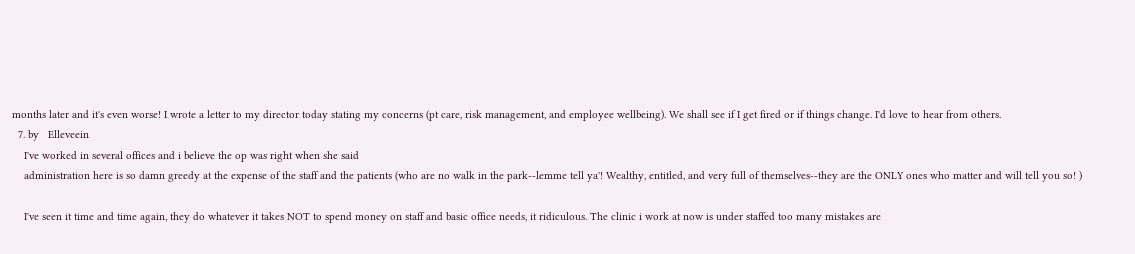months later and it's even worse! I wrote a letter to my director today stating my concerns (pt care, risk management, and employee wellbeing). We shall see if I get fired or if things change. I'd love to hear from others.
  7. by   Elleveein
    I've worked in several offices and i believe the op was right when she said
    administration here is so damn greedy at the expense of the staff and the patients (who are no walk in the park--lemme tell ya'! Wealthy, entitled, and very full of themselves--they are the ONLY ones who matter and will tell you so! )

    I've seen it time and time again, they do whatever it takes NOT to spend money on staff and basic office needs, it ridiculous. The clinic i work at now is under staffed too many mistakes are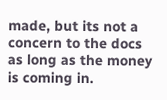made, but its not a concern to the docs as long as the money is coming in.